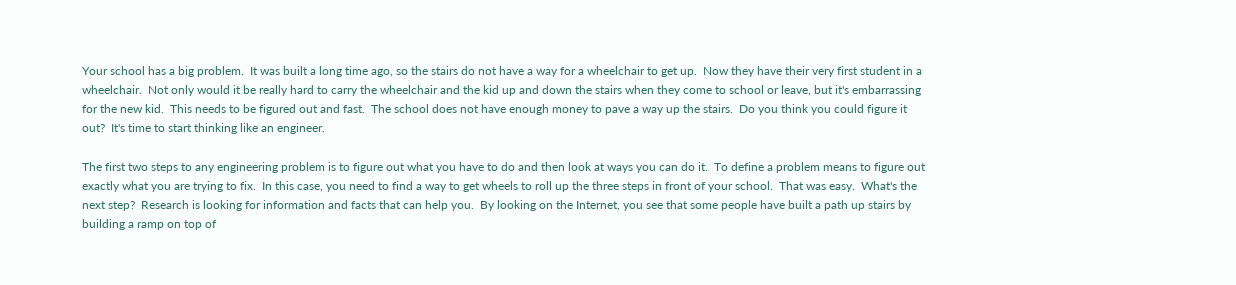Your school has a big problem.  It was built a long time ago, so the stairs do not have a way for a wheelchair to get up.  Now they have their very first student in a wheelchair.  Not only would it be really hard to carry the wheelchair and the kid up and down the stairs when they come to school or leave, but it's embarrassing for the new kid.  This needs to be figured out and fast.  The school does not have enough money to pave a way up the stairs.  Do you think you could figure it out?  It's time to start thinking like an engineer.

The first two steps to any engineering problem is to figure out what you have to do and then look at ways you can do it.  To define a problem means to figure out exactly what you are trying to fix.  In this case, you need to find a way to get wheels to roll up the three steps in front of your school.  That was easy.  What's the next step?  Research is looking for information and facts that can help you.  By looking on the Internet, you see that some people have built a path up stairs by building a ramp on top of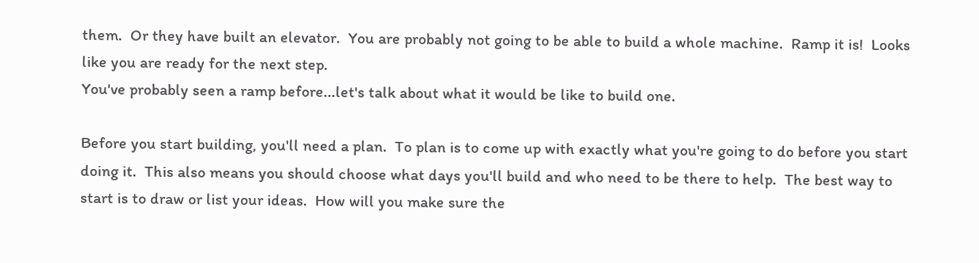them.  Or they have built an elevator.  You are probably not going to be able to build a whole machine.  Ramp it is!  Looks like you are ready for the next step.
You've probably seen a ramp before...let's talk about what it would be like to build one.

Before you start building, you'll need a plan.  To plan is to come up with exactly what you're going to do before you start doing it.  This also means you should choose what days you'll build and who need to be there to help.  The best way to start is to draw or list your ideas.  How will you make sure the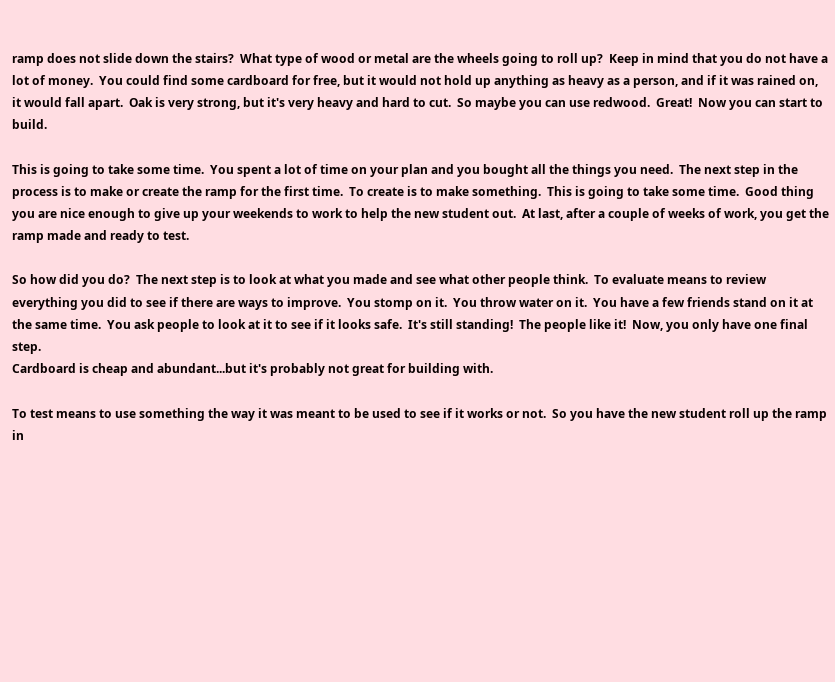ramp does not slide down the stairs?  What type of wood or metal are the wheels going to roll up?  Keep in mind that you do not have a lot of money.  You could find some cardboard for free, but it would not hold up anything as heavy as a person, and if it was rained on, it would fall apart.  Oak is very strong, but it's very heavy and hard to cut.  So maybe you can use redwood.  Great!  Now you can start to build.

This is going to take some time.  You spent a lot of time on your plan and you bought all the things you need.  The next step in the process is to make or create the ramp for the first time.  To create is to make something.  This is going to take some time.  Good thing you are nice enough to give up your weekends to work to help the new student out.  At last, after a couple of weeks of work, you get the ramp made and ready to test.

So how did you do?  The next step is to look at what you made and see what other people think.  To evaluate means to review everything you did to see if there are ways to improve.  You stomp on it.  You throw water on it.  You have a few friends stand on it at the same time.  You ask people to look at it to see if it looks safe.  It's still standing!  The people like it!  Now, you only have one final step.
Cardboard is cheap and abundant...but it's probably not great for building with.

To test means to use something the way it was meant to be used to see if it works or not.  So you have the new student roll up the ramp in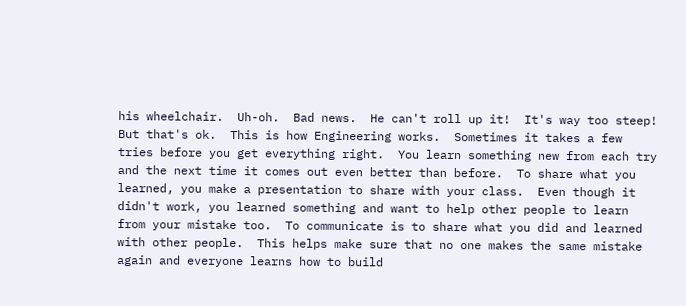his wheelchair.  Uh-oh.  Bad news.  He can't roll up it!  It's way too steep!  But that's ok.  This is how Engineering works.  Sometimes it takes a few tries before you get everything right.  You learn something new from each try and the next time it comes out even better than before.  To share what you learned, you make a presentation to share with your class.  Even though it didn't work, you learned something and want to help other people to learn from your mistake too.  To communicate is to share what you did and learned with other people.  This helps make sure that no one makes the same mistake again and everyone learns how to build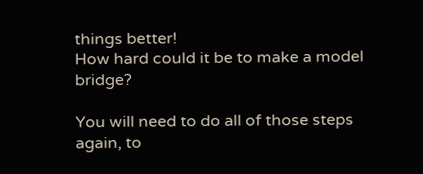things better!
How hard could it be to make a model bridge?

You will need to do all of those steps again, to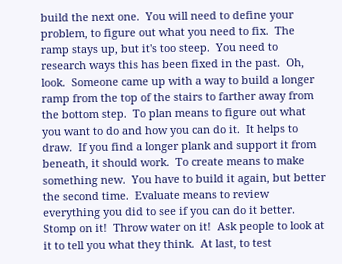build the next one.  You will need to define your problem, to figure out what you need to fix.  The ramp stays up, but it's too steep.  You need to research ways this has been fixed in the past.  Oh, look.  Someone came up with a way to build a longer ramp from the top of the stairs to farther away from the bottom step.  To plan means to figure out what you want to do and how you can do it.  It helps to draw.  If you find a longer plank and support it from beneath, it should work.  To create means to make something new.  You have to build it again, but better the second time.  Evaluate means to review everything you did to see if you can do it better.  Stomp on it!  Throw water on it!  Ask people to look at it to tell you what they think.  At last, to test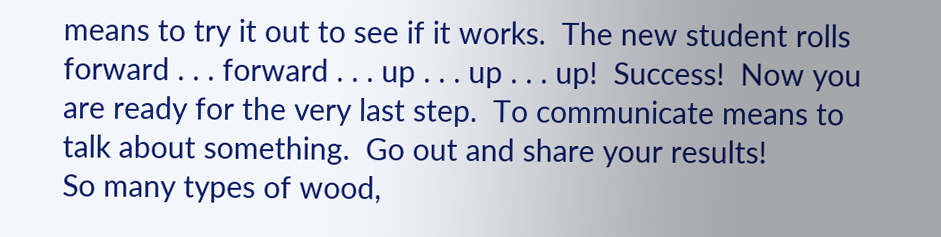means to try it out to see if it works.  The new student rolls forward . . . forward . . . up . . . up . . . up!  Success!  Now you are ready for the very last step.  To communicate means to talk about something.  Go out and share your results!
So many types of wood,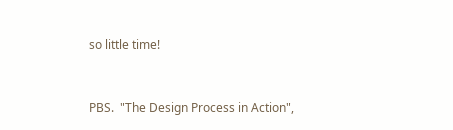so little time!


PBS.  "The Design Process in Action",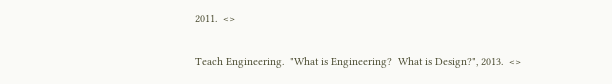2011.  <>

Teach Engineering.  "What is Engineering?  What is Design?", 2013.  <>